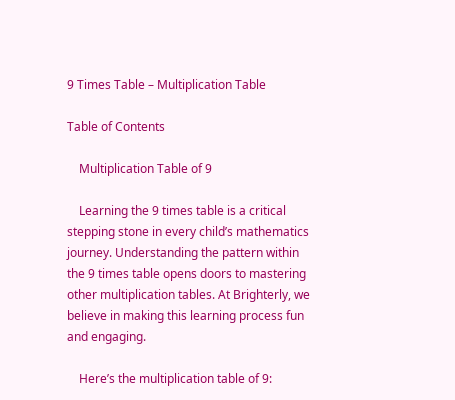9 Times Table – Multiplication Table

Table of Contents

    Multiplication Table of 9

    Learning the 9 times table is a critical stepping stone in every child’s mathematics journey. Understanding the pattern within the 9 times table opens doors to mastering other multiplication tables. At Brighterly, we believe in making this learning process fun and engaging.

    Here’s the multiplication table of 9: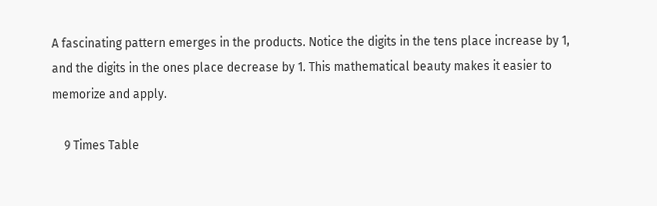A fascinating pattern emerges in the products. Notice the digits in the tens place increase by 1, and the digits in the ones place decrease by 1. This mathematical beauty makes it easier to memorize and apply.

    9 Times Table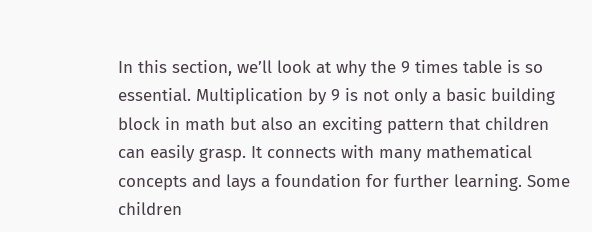In this section, we’ll look at why the 9 times table is so essential. Multiplication by 9 is not only a basic building block in math but also an exciting pattern that children can easily grasp. It connects with many mathematical concepts and lays a foundation for further learning. Some children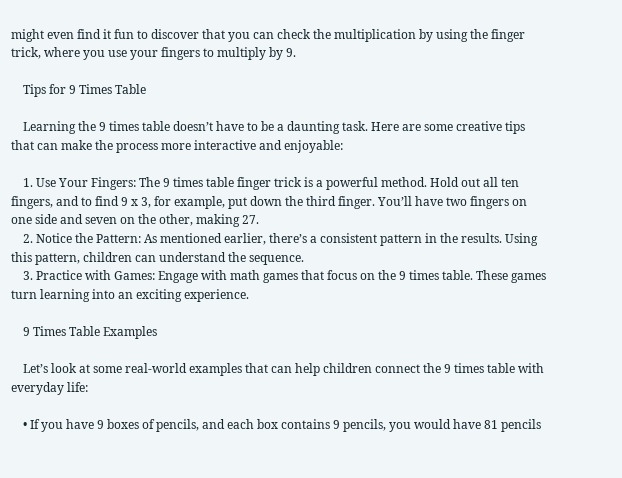might even find it fun to discover that you can check the multiplication by using the finger trick, where you use your fingers to multiply by 9.

    Tips for 9 Times Table

    Learning the 9 times table doesn’t have to be a daunting task. Here are some creative tips that can make the process more interactive and enjoyable:

    1. Use Your Fingers: The 9 times table finger trick is a powerful method. Hold out all ten fingers, and to find 9 x 3, for example, put down the third finger. You’ll have two fingers on one side and seven on the other, making 27.
    2. Notice the Pattern: As mentioned earlier, there’s a consistent pattern in the results. Using this pattern, children can understand the sequence.
    3. Practice with Games: Engage with math games that focus on the 9 times table. These games turn learning into an exciting experience.

    9 Times Table Examples

    Let’s look at some real-world examples that can help children connect the 9 times table with everyday life:

    • If you have 9 boxes of pencils, and each box contains 9 pencils, you would have 81 pencils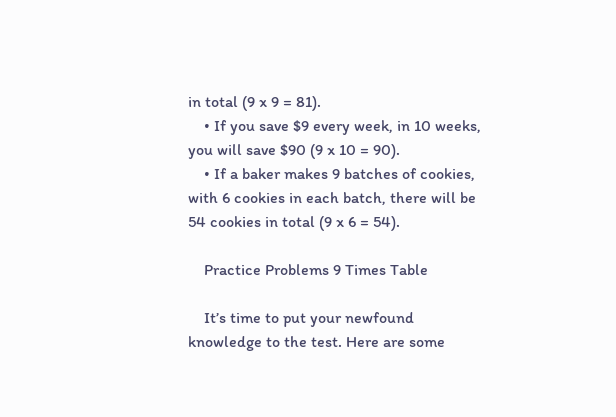in total (9 x 9 = 81).
    • If you save $9 every week, in 10 weeks, you will save $90 (9 x 10 = 90).
    • If a baker makes 9 batches of cookies, with 6 cookies in each batch, there will be 54 cookies in total (9 x 6 = 54).

    Practice Problems 9 Times Table

    It’s time to put your newfound knowledge to the test. Here are some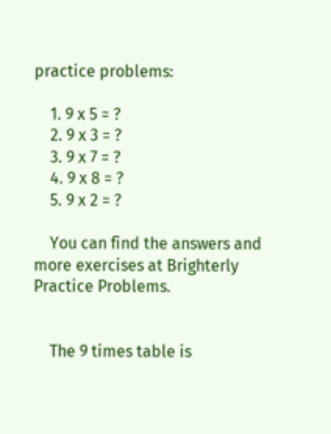practice problems:

    1. 9 x 5 = ?
    2. 9 x 3 = ?
    3. 9 x 7 = ?
    4. 9 x 8 = ?
    5. 9 x 2 = ?

    You can find the answers and more exercises at Brighterly Practice Problems.


    The 9 times table is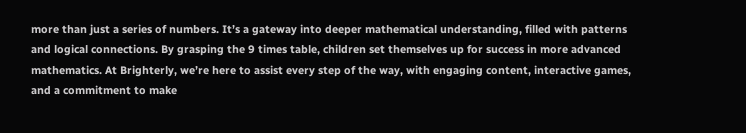more than just a series of numbers. It’s a gateway into deeper mathematical understanding, filled with patterns and logical connections. By grasping the 9 times table, children set themselves up for success in more advanced mathematics. At Brighterly, we’re here to assist every step of the way, with engaging content, interactive games, and a commitment to make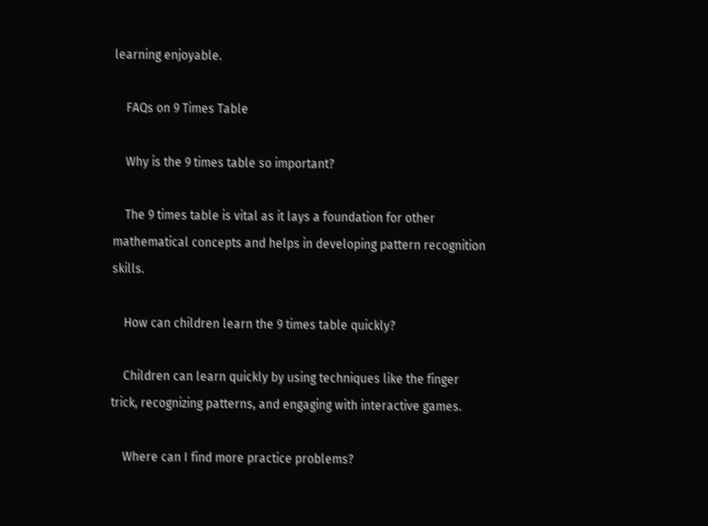learning enjoyable.

    FAQs on 9 Times Table

    Why is the 9 times table so important?

    The 9 times table is vital as it lays a foundation for other mathematical concepts and helps in developing pattern recognition skills.

    How can children learn the 9 times table quickly?

    Children can learn quickly by using techniques like the finger trick, recognizing patterns, and engaging with interactive games.

    Where can I find more practice problems?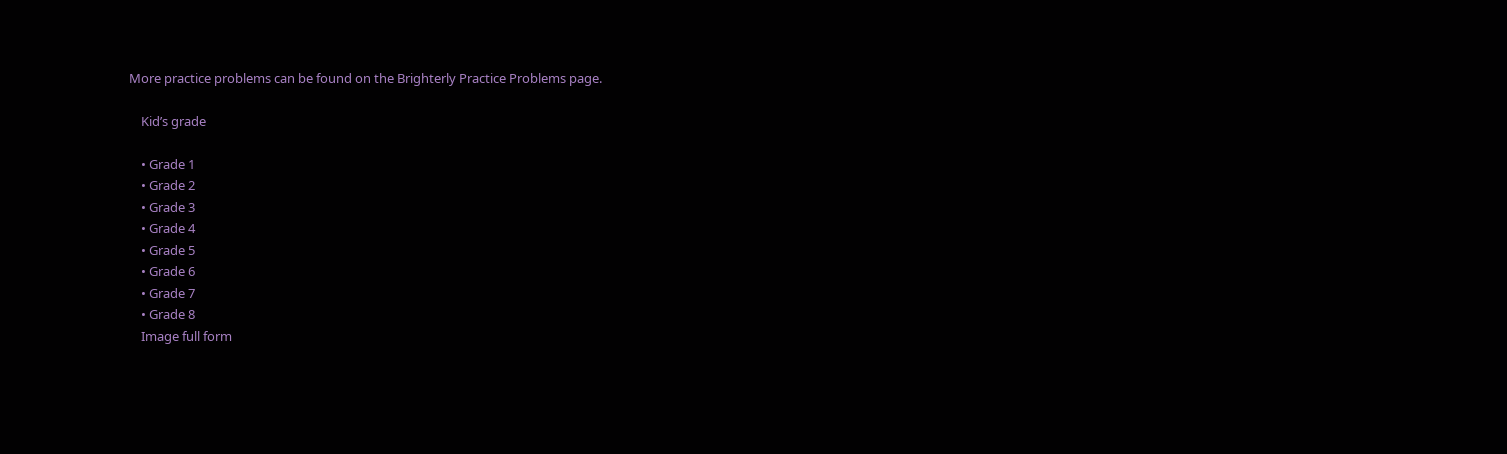More practice problems can be found on the Brighterly Practice Problems page.

    Kid’s grade

    • Grade 1
    • Grade 2
    • Grade 3
    • Grade 4
    • Grade 5
    • Grade 6
    • Grade 7
    • Grade 8
    Image full form